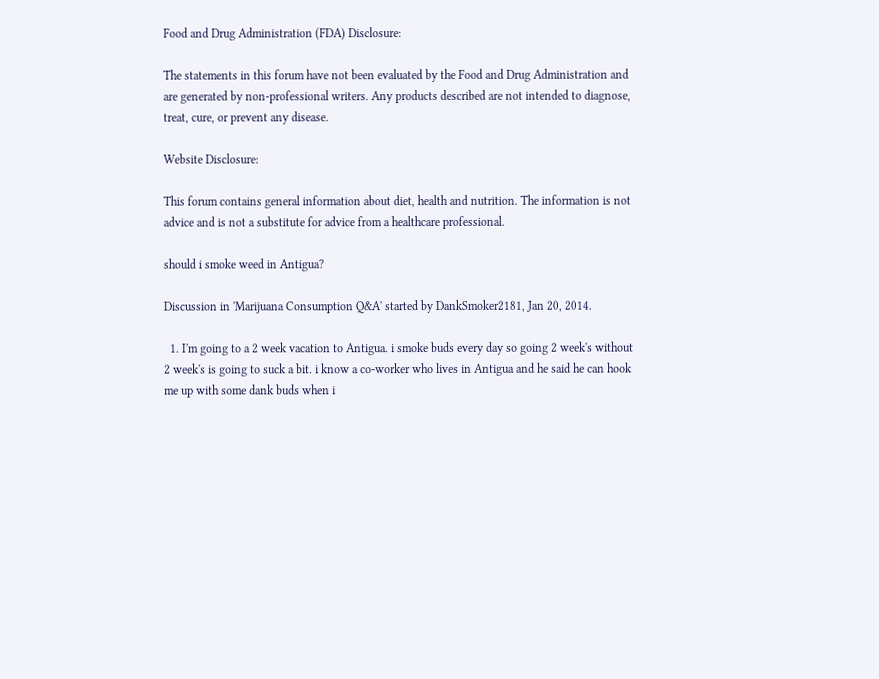Food and Drug Administration (FDA) Disclosure:

The statements in this forum have not been evaluated by the Food and Drug Administration and are generated by non-professional writers. Any products described are not intended to diagnose, treat, cure, or prevent any disease.

Website Disclosure:

This forum contains general information about diet, health and nutrition. The information is not advice and is not a substitute for advice from a healthcare professional.

should i smoke weed in Antigua?

Discussion in 'Marijuana Consumption Q&A' started by DankSmoker2181, Jan 20, 2014.

  1. I'm going to a 2 week vacation to Antigua. i smoke buds every day so going 2 week's without 2 week's is going to suck a bit. i know a co-worker who lives in Antigua and he said he can hook me up with some dank buds when i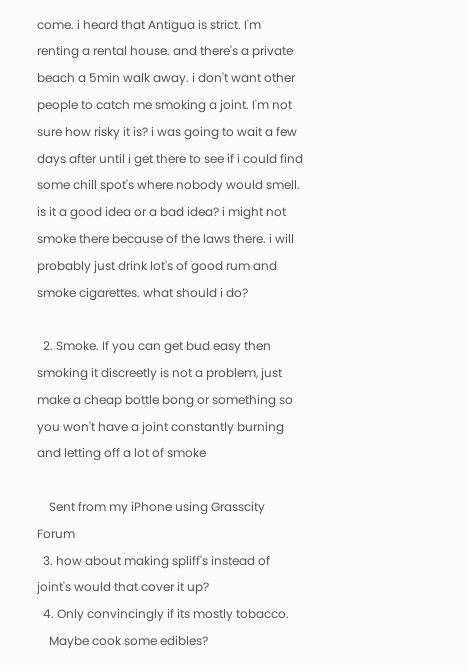come. i heard that Antigua is strict. I'm renting a rental house. and there's a private  beach a 5min walk away. i don't want other people to catch me smoking a joint. I'm not sure how risky it is? i was going to wait a few days after until i get there to see if i could find some chill spot's where nobody would smell. is it a good idea or a bad idea? i might not smoke there because of the laws there. i will probably just drink lot's of good rum and smoke cigarettes. what should i do?

  2. Smoke. If you can get bud easy then smoking it discreetly is not a problem, just make a cheap bottle bong or something so you won't have a joint constantly burning and letting off a lot of smoke

    Sent from my iPhone using Grasscity Forum
  3. how about making spliff's instead of joint's would that cover it up?
  4. Only convincingly if its mostly tobacco.
    Maybe cook some edibles?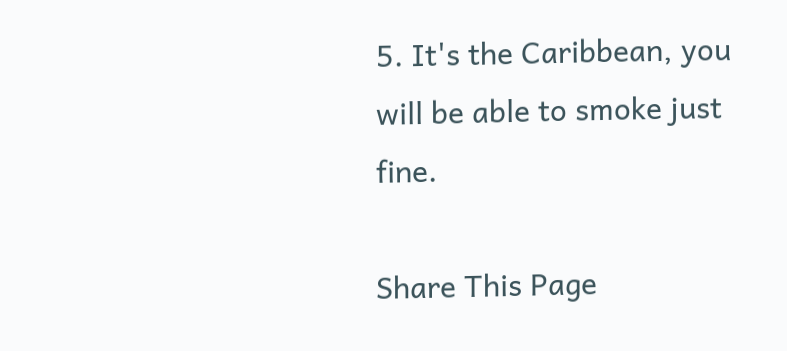5. It's the Caribbean, you will be able to smoke just fine.

Share This Page